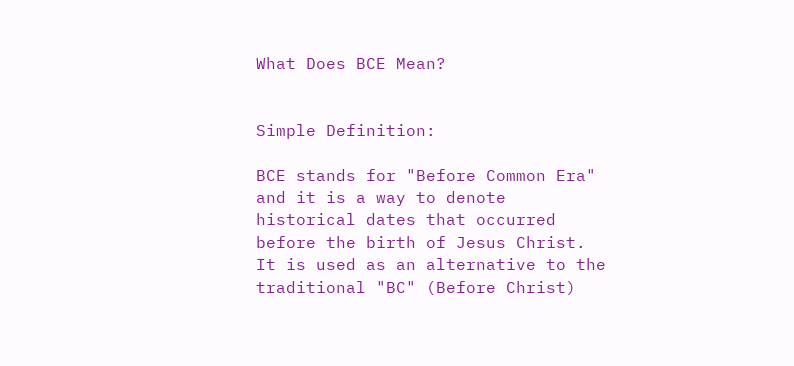What Does BCE Mean?


Simple Definition:

BCE stands for "Before Common Era" and it is a way to denote historical dates that occurred before the birth of Jesus Christ. It is used as an alternative to the traditional "BC" (Before Christ)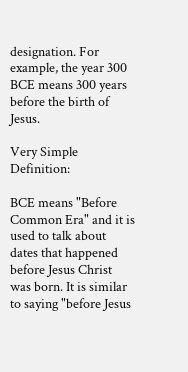designation. For example, the year 300 BCE means 300 years before the birth of Jesus.

Very Simple Definition:

BCE means "Before Common Era" and it is used to talk about dates that happened before Jesus Christ was born. It is similar to saying "before Jesus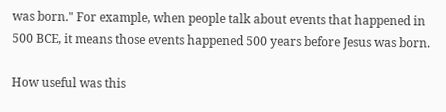was born." For example, when people talk about events that happened in 500 BCE, it means those events happened 500 years before Jesus was born.

How useful was this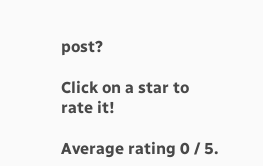post?

Click on a star to rate it!

Average rating 0 / 5.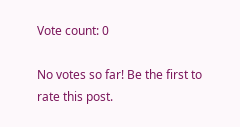Vote count: 0

No votes so far! Be the first to rate this post.